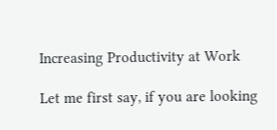Increasing Productivity at Work

Let me first say, if you are looking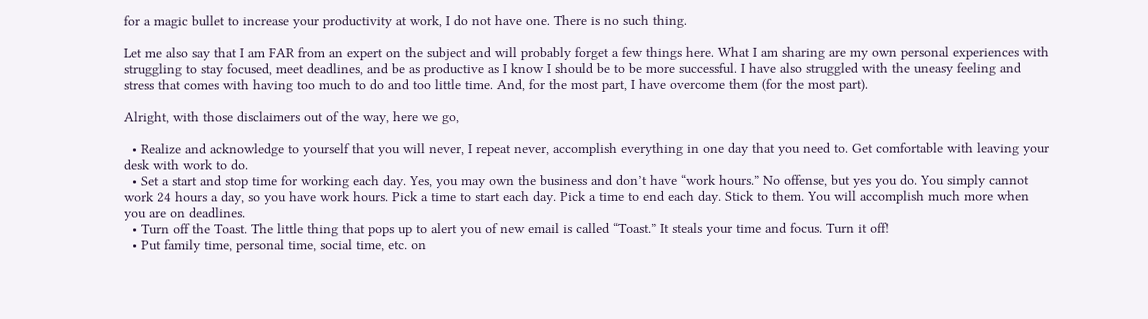for a magic bullet to increase your productivity at work, I do not have one. There is no such thing.

Let me also say that I am FAR from an expert on the subject and will probably forget a few things here. What I am sharing are my own personal experiences with struggling to stay focused, meet deadlines, and be as productive as I know I should be to be more successful. I have also struggled with the uneasy feeling and stress that comes with having too much to do and too little time. And, for the most part, I have overcome them (for the most part).

Alright, with those disclaimers out of the way, here we go,

  • Realize and acknowledge to yourself that you will never, I repeat never, accomplish everything in one day that you need to. Get comfortable with leaving your desk with work to do.
  • Set a start and stop time for working each day. Yes, you may own the business and don’t have “work hours.” No offense, but yes you do. You simply cannot work 24 hours a day, so you have work hours. Pick a time to start each day. Pick a time to end each day. Stick to them. You will accomplish much more when you are on deadlines.
  • Turn off the Toast. The little thing that pops up to alert you of new email is called “Toast.” It steals your time and focus. Turn it off!
  • Put family time, personal time, social time, etc. on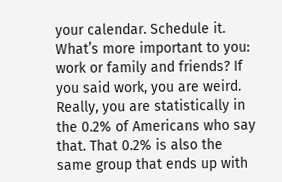your calendar. Schedule it. What’s more important to you: work or family and friends? If you said work, you are weird. Really, you are statistically in the 0.2% of Americans who say that. That 0.2% is also the same group that ends up with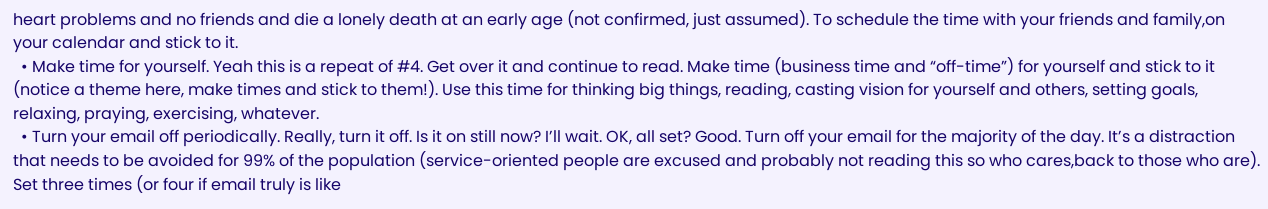heart problems and no friends and die a lonely death at an early age (not confirmed, just assumed). To schedule the time with your friends and family,on your calendar and stick to it.
  • Make time for yourself. Yeah this is a repeat of #4. Get over it and continue to read. Make time (business time and “off-time”) for yourself and stick to it (notice a theme here, make times and stick to them!). Use this time for thinking big things, reading, casting vision for yourself and others, setting goals, relaxing, praying, exercising, whatever.
  • Turn your email off periodically. Really, turn it off. Is it on still now? I’ll wait. OK, all set? Good. Turn off your email for the majority of the day. It’s a distraction that needs to be avoided for 99% of the population (service-oriented people are excused and probably not reading this so who cares,back to those who are). Set three times (or four if email truly is like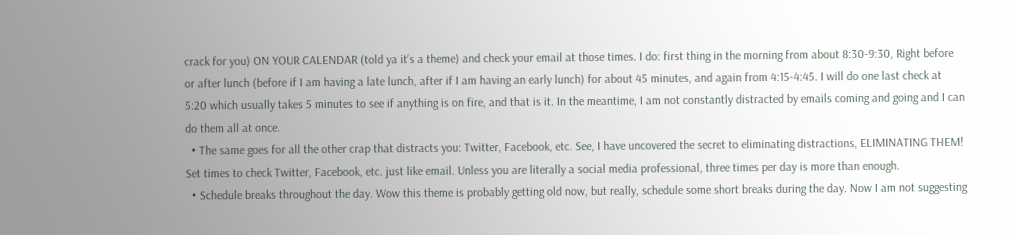crack for you) ON YOUR CALENDAR (told ya it’s a theme) and check your email at those times. I do: first thing in the morning from about 8:30-9:30, Right before or after lunch (before if I am having a late lunch, after if I am having an early lunch) for about 45 minutes, and again from 4:15-4:45. I will do one last check at 5:20 which usually takes 5 minutes to see if anything is on fire, and that is it. In the meantime, I am not constantly distracted by emails coming and going and I can do them all at once.
  • The same goes for all the other crap that distracts you: Twitter, Facebook, etc. See, I have uncovered the secret to eliminating distractions, ELIMINATING THEM! Set times to check Twitter, Facebook, etc. just like email. Unless you are literally a social media professional, three times per day is more than enough.
  • Schedule breaks throughout the day. Wow this theme is probably getting old now, but really, schedule some short breaks during the day. Now I am not suggesting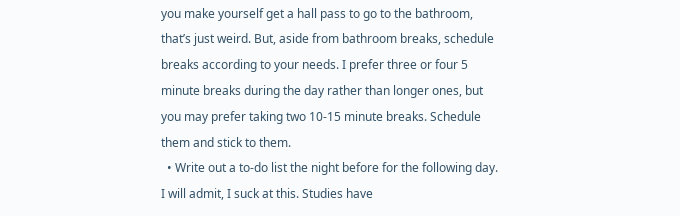you make yourself get a hall pass to go to the bathroom, that’s just weird. But, aside from bathroom breaks, schedule breaks according to your needs. I prefer three or four 5 minute breaks during the day rather than longer ones, but you may prefer taking two 10-15 minute breaks. Schedule them and stick to them.
  • Write out a to-do list the night before for the following day. I will admit, I suck at this. Studies have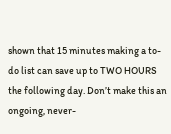shown that 15 minutes making a to-do list can save up to TWO HOURS the following day. Don’t make this an ongoing, never-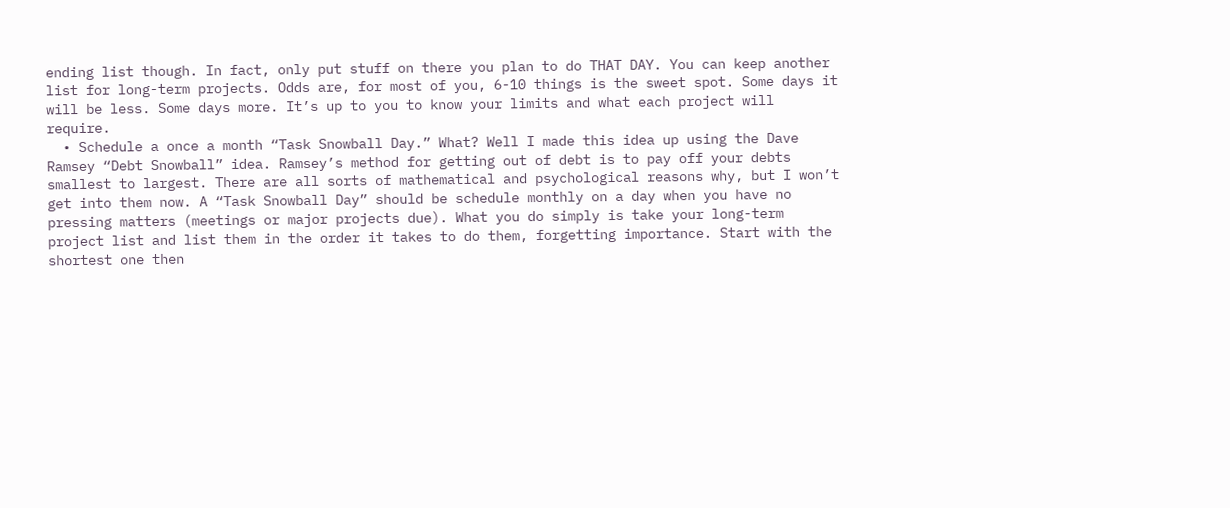ending list though. In fact, only put stuff on there you plan to do THAT DAY. You can keep another list for long-term projects. Odds are, for most of you, 6-10 things is the sweet spot. Some days it will be less. Some days more. It’s up to you to know your limits and what each project will require.
  • Schedule a once a month “Task Snowball Day.” What? Well I made this idea up using the Dave Ramsey “Debt Snowball” idea. Ramsey’s method for getting out of debt is to pay off your debts smallest to largest. There are all sorts of mathematical and psychological reasons why, but I won’t get into them now. A “Task Snowball Day” should be schedule monthly on a day when you have no pressing matters (meetings or major projects due). What you do simply is take your long-term project list and list them in the order it takes to do them, forgetting importance. Start with the shortest one then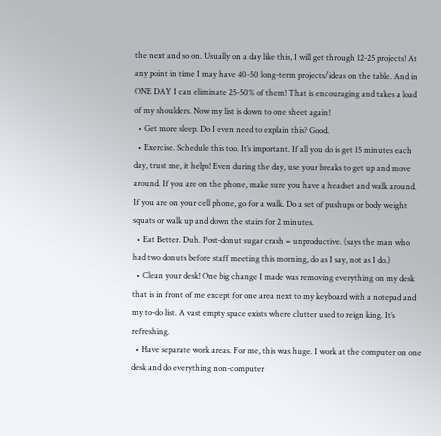the next and so on. Usually on a day like this, I will get through 12-25 projects! At any point in time I may have 40-50 long-term projects/ideas on the table. And in ONE DAY I can eliminate 25-50% of them! That is encouraging and takes a load of my shoulders. Now my list is down to one sheet again!
  • Get more sleep. Do I even need to explain this? Good.
  • Exercise. Schedule this too. It’s important. If all you do is get 15 minutes each day, trust me, it helps! Even during the day, use your breaks to get up and move around. If you are on the phone, make sure you have a headset and walk around. If you are on your cell phone, go for a walk. Do a set of pushups or body weight squats or walk up and down the stairs for 2 minutes.
  • Eat Better. Duh. Post-donut sugar crash = unproductive. (says the man who had two donuts before staff meeting this morning, do as I say, not as I do.)
  • Clean your desk! One big change I made was removing everything on my desk that is in front of me except for one area next to my keyboard with a notepad and my to-do list. A vast empty space exists where clutter used to reign king. It’s refreshing.
  • Have separate work areas. For me, this was huge. I work at the computer on one desk and do everything non-computer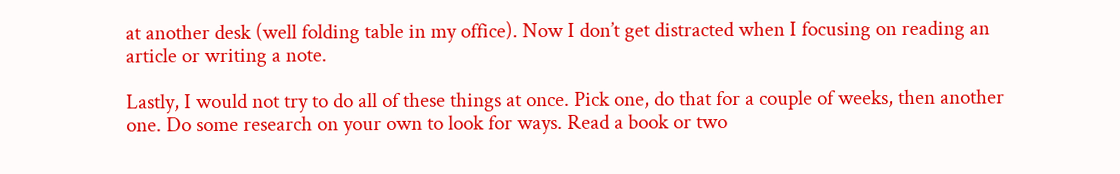at another desk (well folding table in my office). Now I don’t get distracted when I focusing on reading an article or writing a note.

Lastly, I would not try to do all of these things at once. Pick one, do that for a couple of weeks, then another one. Do some research on your own to look for ways. Read a book or two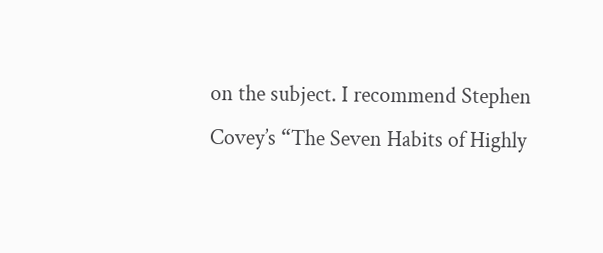on the subject. I recommend Stephen Covey’s “The Seven Habits of Highly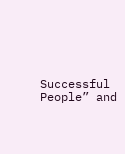Successful People” and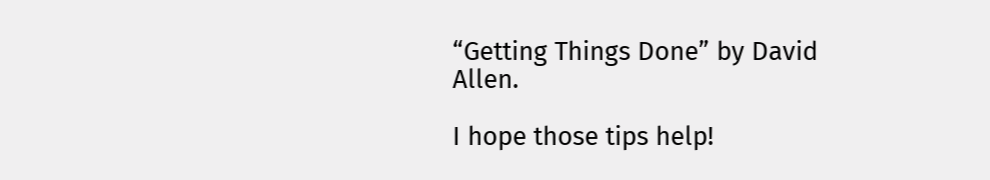“Getting Things Done” by David Allen.

I hope those tips help!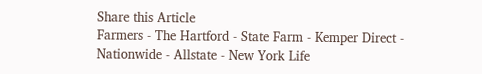Share this Article
Farmers - The Hartford - State Farm - Kemper Direct - Nationwide - Allstate - New York Life